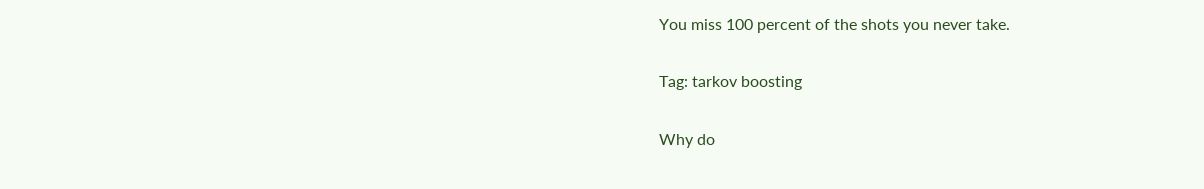You miss 100 percent of the shots you never take.

Tag: tarkov boosting

Why do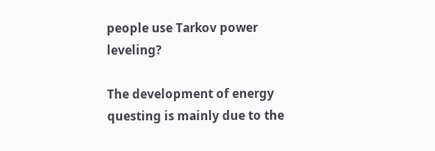people use Tarkov power leveling?

The development of energy questing is mainly due to the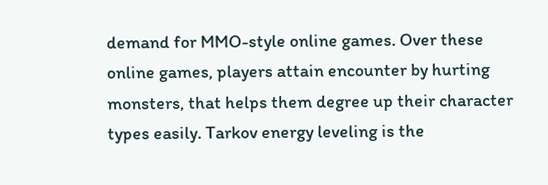demand for MMO-style online games. Over these online games, players attain encounter by hurting monsters, that helps them degree up their character types easily. Tarkov energy leveling is the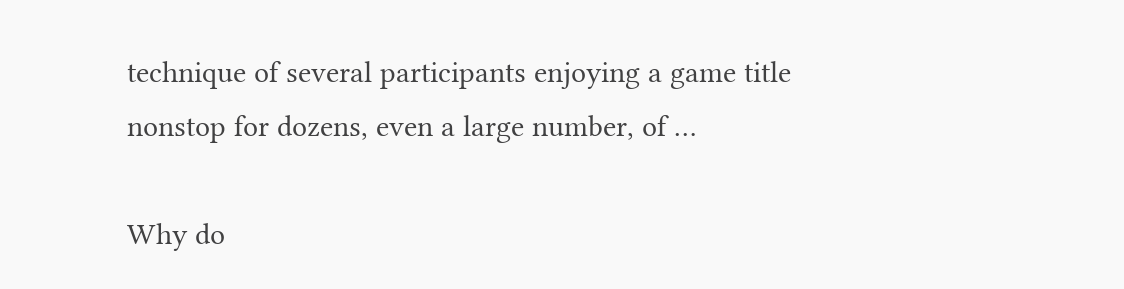technique of several participants enjoying a game title nonstop for dozens, even a large number, of …

Why do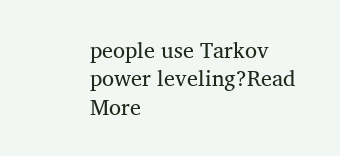people use Tarkov power leveling?Read More